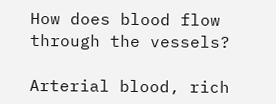How does blood flow through the vessels?

Arterial blood, rich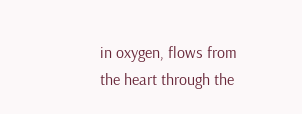in oxygen, flows from the heart through the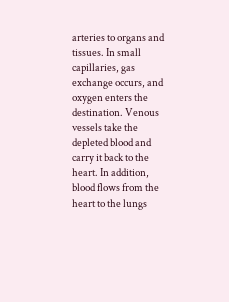arteries to organs and tissues. In small capillaries, gas exchange occurs, and oxygen enters the destination. Venous vessels take the depleted blood and carry it back to the heart. In addition, blood flows from the heart to the lungs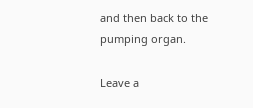and then back to the pumping organ.

Leave a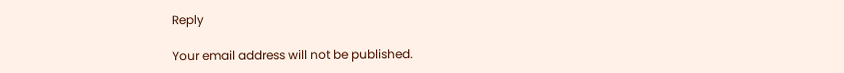Reply

Your email address will not be published.